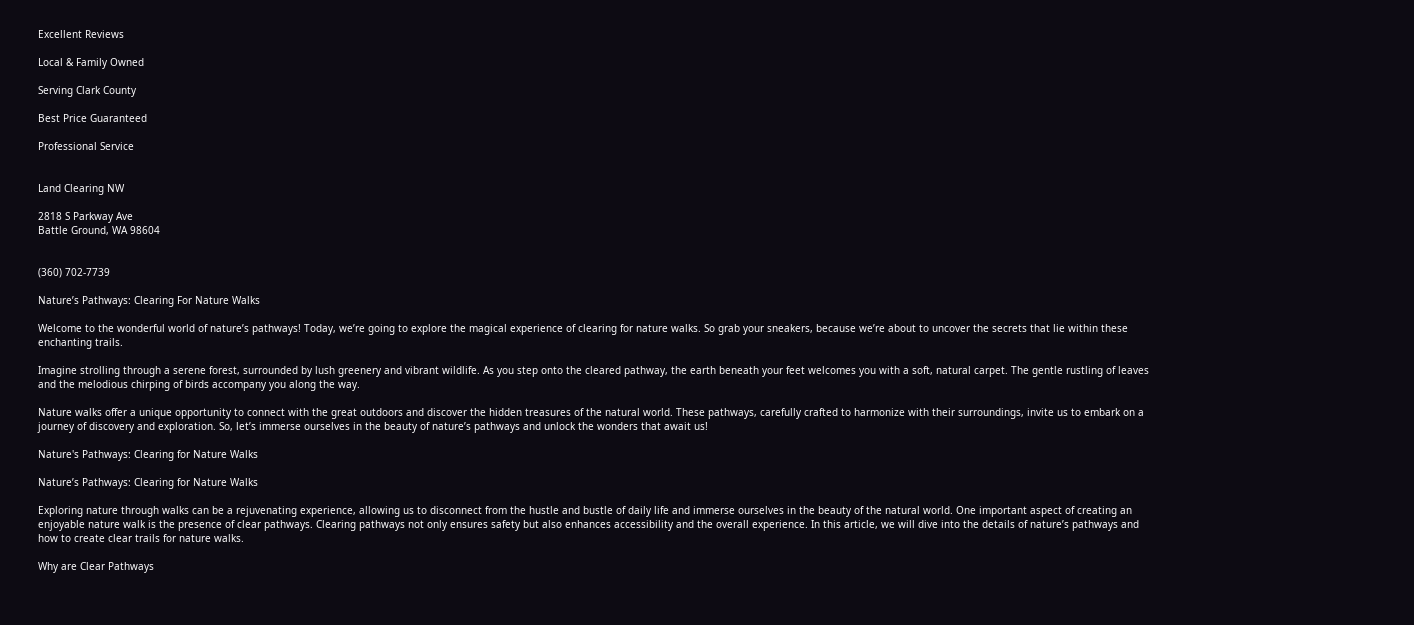Excellent Reviews

Local & Family Owned

Serving Clark County

Best Price Guaranteed

Professional Service


Land Clearing NW

2818 S Parkway Ave
Battle Ground, WA 98604


(360) 702-7739

Nature’s Pathways: Clearing For Nature Walks

Welcome to the wonderful world of nature’s pathways! Today, we’re going to explore the magical experience of clearing for nature walks. So grab your sneakers, because we’re about to uncover the secrets that lie within these enchanting trails.

Imagine strolling through a serene forest, surrounded by lush greenery and vibrant wildlife. As you step onto the cleared pathway, the earth beneath your feet welcomes you with a soft, natural carpet. The gentle rustling of leaves and the melodious chirping of birds accompany you along the way.

Nature walks offer a unique opportunity to connect with the great outdoors and discover the hidden treasures of the natural world. These pathways, carefully crafted to harmonize with their surroundings, invite us to embark on a journey of discovery and exploration. So, let’s immerse ourselves in the beauty of nature’s pathways and unlock the wonders that await us!

Nature's Pathways: Clearing for Nature Walks

Nature’s Pathways: Clearing for Nature Walks

Exploring nature through walks can be a rejuvenating experience, allowing us to disconnect from the hustle and bustle of daily life and immerse ourselves in the beauty of the natural world. One important aspect of creating an enjoyable nature walk is the presence of clear pathways. Clearing pathways not only ensures safety but also enhances accessibility and the overall experience. In this article, we will dive into the details of nature’s pathways and how to create clear trails for nature walks.

Why are Clear Pathways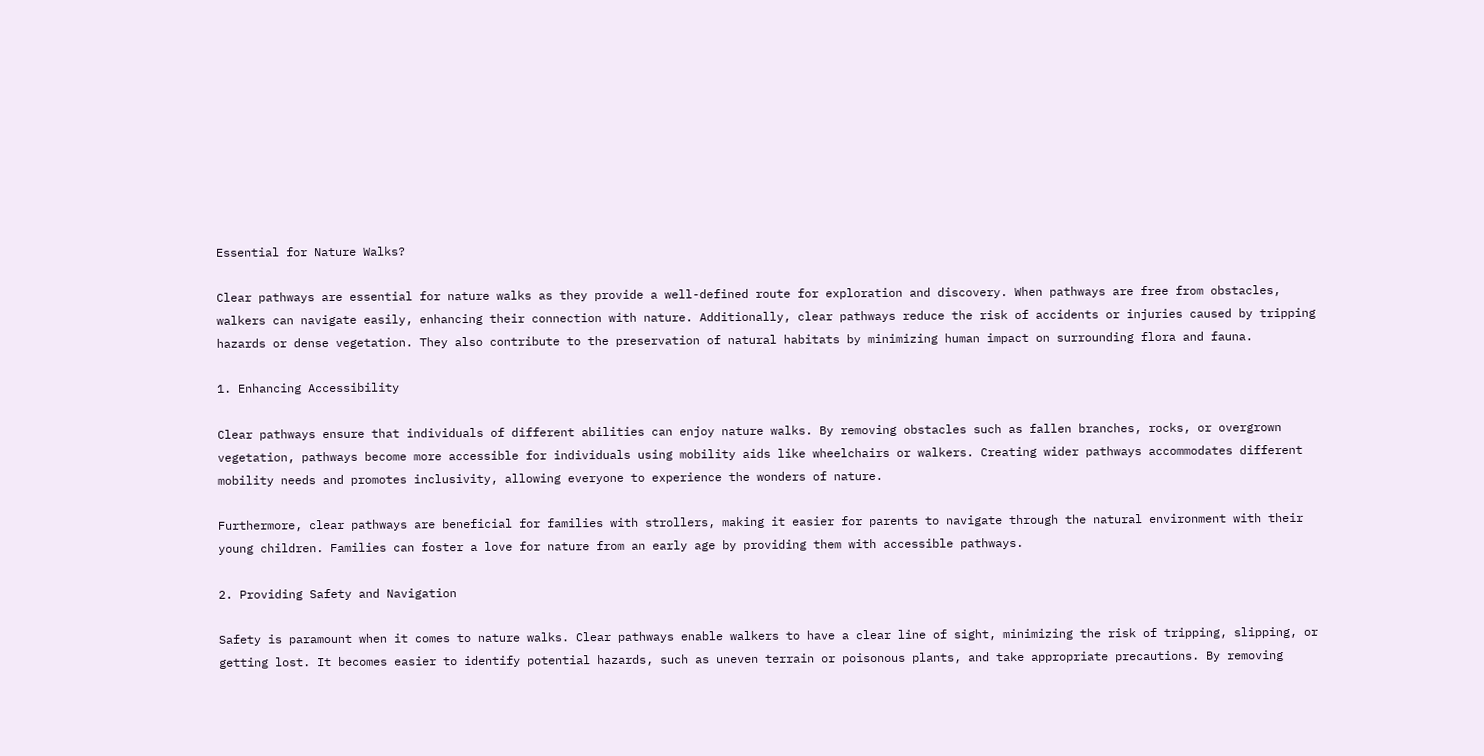Essential for Nature Walks?

Clear pathways are essential for nature walks as they provide a well-defined route for exploration and discovery. When pathways are free from obstacles, walkers can navigate easily, enhancing their connection with nature. Additionally, clear pathways reduce the risk of accidents or injuries caused by tripping hazards or dense vegetation. They also contribute to the preservation of natural habitats by minimizing human impact on surrounding flora and fauna.

1. Enhancing Accessibility

Clear pathways ensure that individuals of different abilities can enjoy nature walks. By removing obstacles such as fallen branches, rocks, or overgrown vegetation, pathways become more accessible for individuals using mobility aids like wheelchairs or walkers. Creating wider pathways accommodates different mobility needs and promotes inclusivity, allowing everyone to experience the wonders of nature.

Furthermore, clear pathways are beneficial for families with strollers, making it easier for parents to navigate through the natural environment with their young children. Families can foster a love for nature from an early age by providing them with accessible pathways.

2. Providing Safety and Navigation

Safety is paramount when it comes to nature walks. Clear pathways enable walkers to have a clear line of sight, minimizing the risk of tripping, slipping, or getting lost. It becomes easier to identify potential hazards, such as uneven terrain or poisonous plants, and take appropriate precautions. By removing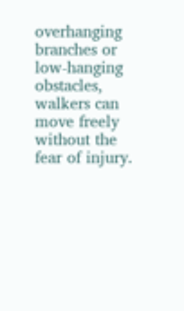overhanging branches or low-hanging obstacles, walkers can move freely without the fear of injury.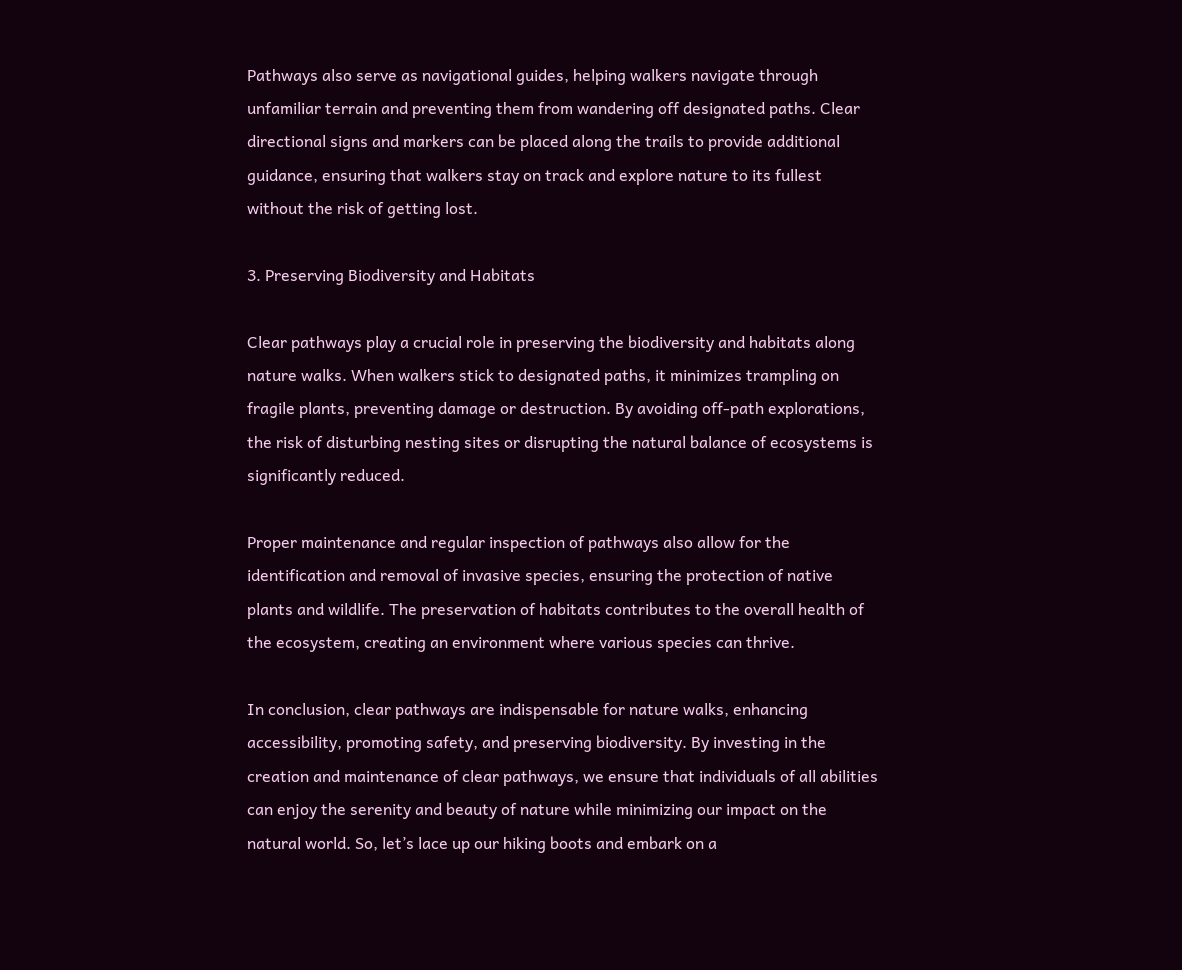Pathways also serve as navigational guides, helping walkers navigate through unfamiliar terrain and preventing them from wandering off designated paths. Clear directional signs and markers can be placed along the trails to provide additional guidance, ensuring that walkers stay on track and explore nature to its fullest without the risk of getting lost.

3. Preserving Biodiversity and Habitats

Clear pathways play a crucial role in preserving the biodiversity and habitats along nature walks. When walkers stick to designated paths, it minimizes trampling on fragile plants, preventing damage or destruction. By avoiding off-path explorations, the risk of disturbing nesting sites or disrupting the natural balance of ecosystems is significantly reduced.

Proper maintenance and regular inspection of pathways also allow for the identification and removal of invasive species, ensuring the protection of native plants and wildlife. The preservation of habitats contributes to the overall health of the ecosystem, creating an environment where various species can thrive.

In conclusion, clear pathways are indispensable for nature walks, enhancing accessibility, promoting safety, and preserving biodiversity. By investing in the creation and maintenance of clear pathways, we ensure that individuals of all abilities can enjoy the serenity and beauty of nature while minimizing our impact on the natural world. So, let’s lace up our hiking boots and embark on a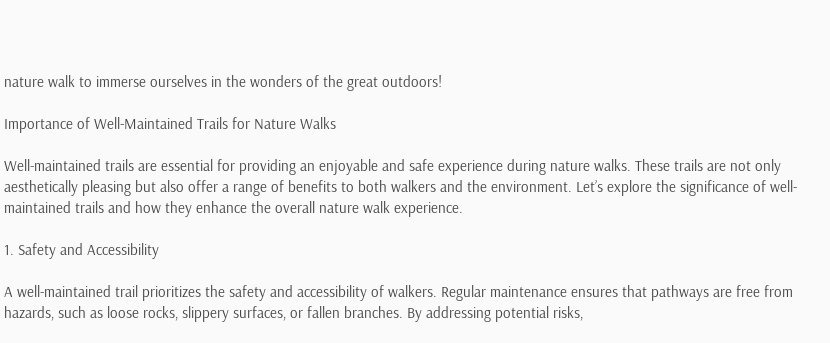nature walk to immerse ourselves in the wonders of the great outdoors!

Importance of Well-Maintained Trails for Nature Walks

Well-maintained trails are essential for providing an enjoyable and safe experience during nature walks. These trails are not only aesthetically pleasing but also offer a range of benefits to both walkers and the environment. Let’s explore the significance of well-maintained trails and how they enhance the overall nature walk experience.

1. Safety and Accessibility

A well-maintained trail prioritizes the safety and accessibility of walkers. Regular maintenance ensures that pathways are free from hazards, such as loose rocks, slippery surfaces, or fallen branches. By addressing potential risks,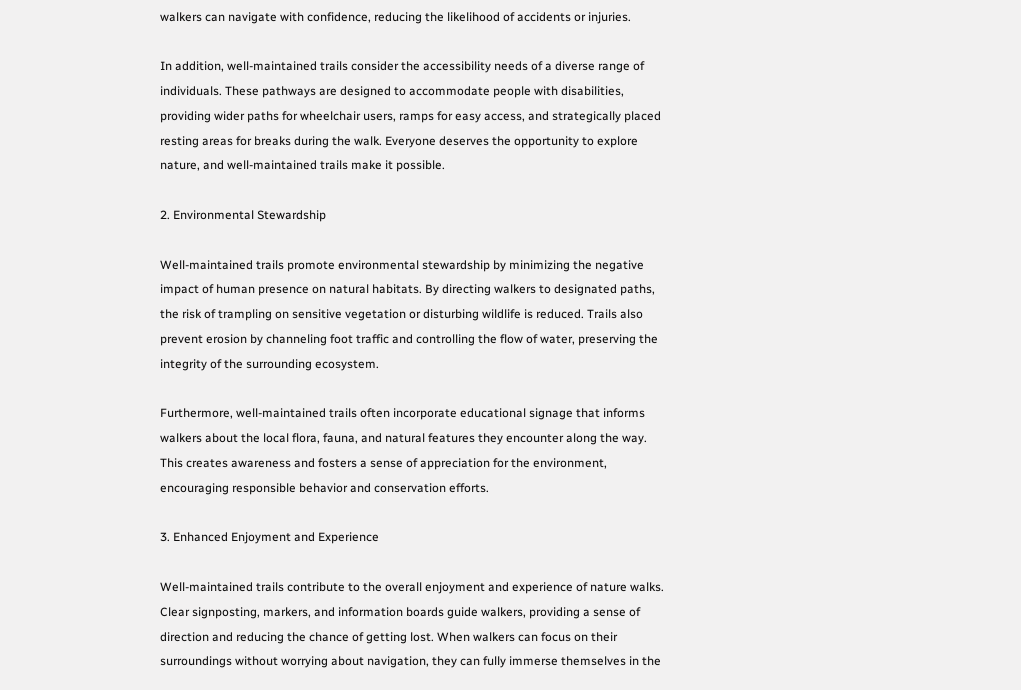walkers can navigate with confidence, reducing the likelihood of accidents or injuries.

In addition, well-maintained trails consider the accessibility needs of a diverse range of individuals. These pathways are designed to accommodate people with disabilities, providing wider paths for wheelchair users, ramps for easy access, and strategically placed resting areas for breaks during the walk. Everyone deserves the opportunity to explore nature, and well-maintained trails make it possible.

2. Environmental Stewardship

Well-maintained trails promote environmental stewardship by minimizing the negative impact of human presence on natural habitats. By directing walkers to designated paths, the risk of trampling on sensitive vegetation or disturbing wildlife is reduced. Trails also prevent erosion by channeling foot traffic and controlling the flow of water, preserving the integrity of the surrounding ecosystem.

Furthermore, well-maintained trails often incorporate educational signage that informs walkers about the local flora, fauna, and natural features they encounter along the way. This creates awareness and fosters a sense of appreciation for the environment, encouraging responsible behavior and conservation efforts.

3. Enhanced Enjoyment and Experience

Well-maintained trails contribute to the overall enjoyment and experience of nature walks. Clear signposting, markers, and information boards guide walkers, providing a sense of direction and reducing the chance of getting lost. When walkers can focus on their surroundings without worrying about navigation, they can fully immerse themselves in the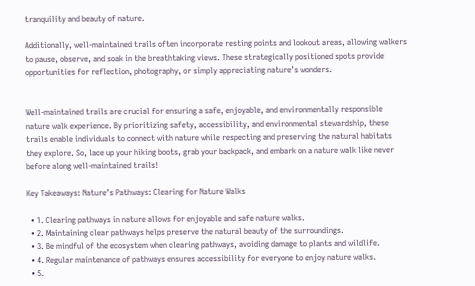tranquility and beauty of nature.

Additionally, well-maintained trails often incorporate resting points and lookout areas, allowing walkers to pause, observe, and soak in the breathtaking views. These strategically positioned spots provide opportunities for reflection, photography, or simply appreciating nature’s wonders.


Well-maintained trails are crucial for ensuring a safe, enjoyable, and environmentally responsible nature walk experience. By prioritizing safety, accessibility, and environmental stewardship, these trails enable individuals to connect with nature while respecting and preserving the natural habitats they explore. So, lace up your hiking boots, grab your backpack, and embark on a nature walk like never before along well-maintained trails!

Key Takeaways: Nature’s Pathways: Clearing for Nature Walks

  • 1. Clearing pathways in nature allows for enjoyable and safe nature walks.
  • 2. Maintaining clear pathways helps preserve the natural beauty of the surroundings.
  • 3. Be mindful of the ecosystem when clearing pathways, avoiding damage to plants and wildlife.
  • 4. Regular maintenance of pathways ensures accessibility for everyone to enjoy nature walks.
  • 5.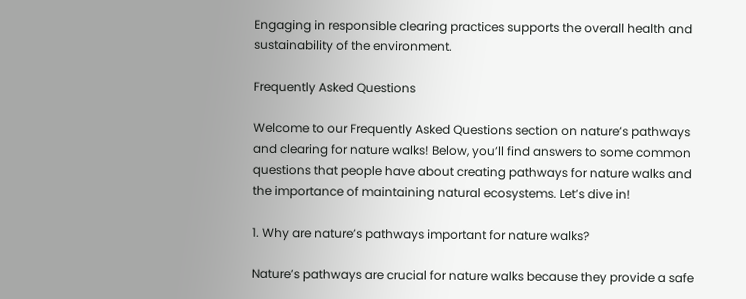Engaging in responsible clearing practices supports the overall health and sustainability of the environment.

Frequently Asked Questions

Welcome to our Frequently Asked Questions section on nature’s pathways and clearing for nature walks! Below, you’ll find answers to some common questions that people have about creating pathways for nature walks and the importance of maintaining natural ecosystems. Let’s dive in!

1. Why are nature’s pathways important for nature walks?

Nature’s pathways are crucial for nature walks because they provide a safe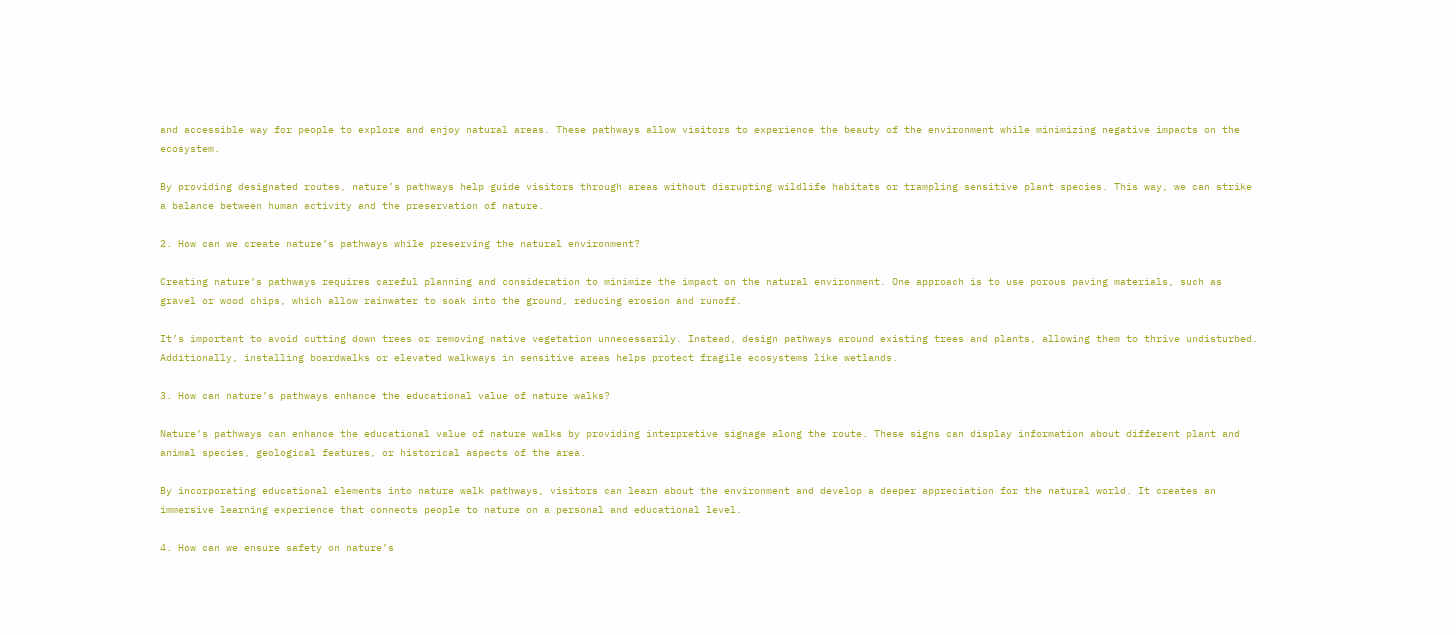and accessible way for people to explore and enjoy natural areas. These pathways allow visitors to experience the beauty of the environment while minimizing negative impacts on the ecosystem.

By providing designated routes, nature’s pathways help guide visitors through areas without disrupting wildlife habitats or trampling sensitive plant species. This way, we can strike a balance between human activity and the preservation of nature.

2. How can we create nature’s pathways while preserving the natural environment?

Creating nature’s pathways requires careful planning and consideration to minimize the impact on the natural environment. One approach is to use porous paving materials, such as gravel or wood chips, which allow rainwater to soak into the ground, reducing erosion and runoff.

It’s important to avoid cutting down trees or removing native vegetation unnecessarily. Instead, design pathways around existing trees and plants, allowing them to thrive undisturbed. Additionally, installing boardwalks or elevated walkways in sensitive areas helps protect fragile ecosystems like wetlands.

3. How can nature’s pathways enhance the educational value of nature walks?

Nature’s pathways can enhance the educational value of nature walks by providing interpretive signage along the route. These signs can display information about different plant and animal species, geological features, or historical aspects of the area.

By incorporating educational elements into nature walk pathways, visitors can learn about the environment and develop a deeper appreciation for the natural world. It creates an immersive learning experience that connects people to nature on a personal and educational level.

4. How can we ensure safety on nature’s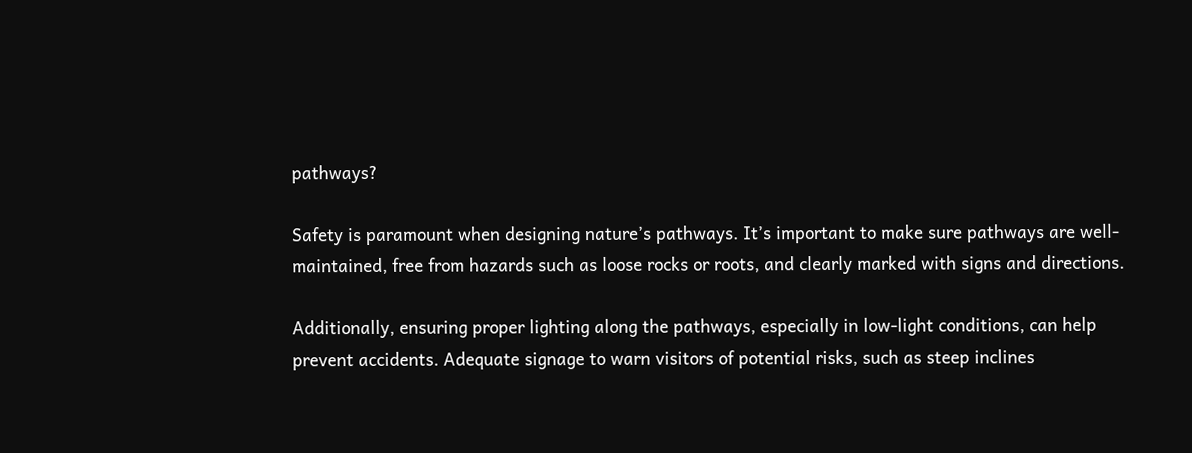pathways?

Safety is paramount when designing nature’s pathways. It’s important to make sure pathways are well-maintained, free from hazards such as loose rocks or roots, and clearly marked with signs and directions.

Additionally, ensuring proper lighting along the pathways, especially in low-light conditions, can help prevent accidents. Adequate signage to warn visitors of potential risks, such as steep inclines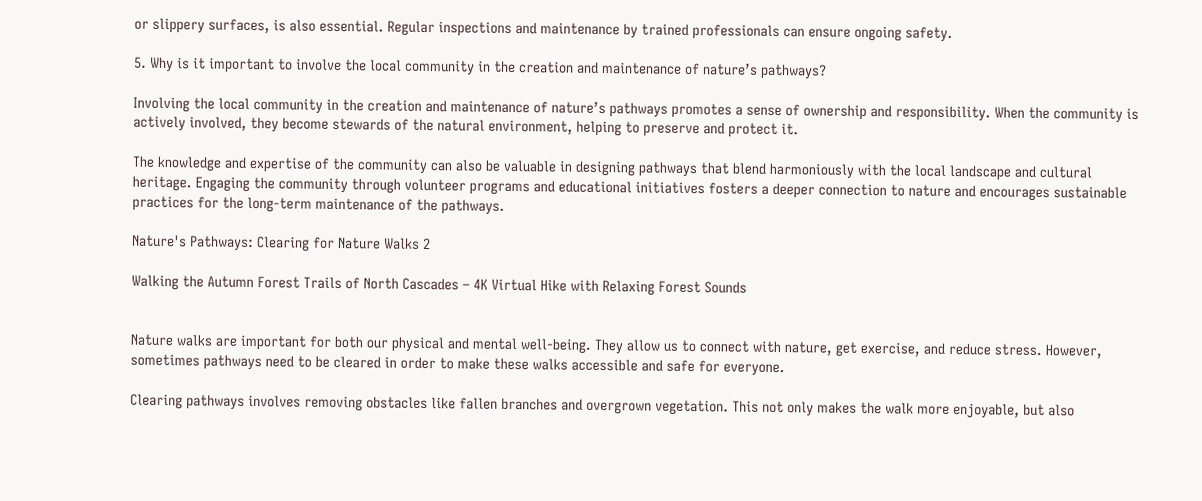or slippery surfaces, is also essential. Regular inspections and maintenance by trained professionals can ensure ongoing safety.

5. Why is it important to involve the local community in the creation and maintenance of nature’s pathways?

Involving the local community in the creation and maintenance of nature’s pathways promotes a sense of ownership and responsibility. When the community is actively involved, they become stewards of the natural environment, helping to preserve and protect it.

The knowledge and expertise of the community can also be valuable in designing pathways that blend harmoniously with the local landscape and cultural heritage. Engaging the community through volunteer programs and educational initiatives fosters a deeper connection to nature and encourages sustainable practices for the long-term maintenance of the pathways.

Nature's Pathways: Clearing for Nature Walks 2

Walking the Autumn Forest Trails of North Cascades – 4K Virtual Hike with Relaxing Forest Sounds


Nature walks are important for both our physical and mental well-being. They allow us to connect with nature, get exercise, and reduce stress. However, sometimes pathways need to be cleared in order to make these walks accessible and safe for everyone.

Clearing pathways involves removing obstacles like fallen branches and overgrown vegetation. This not only makes the walk more enjoyable, but also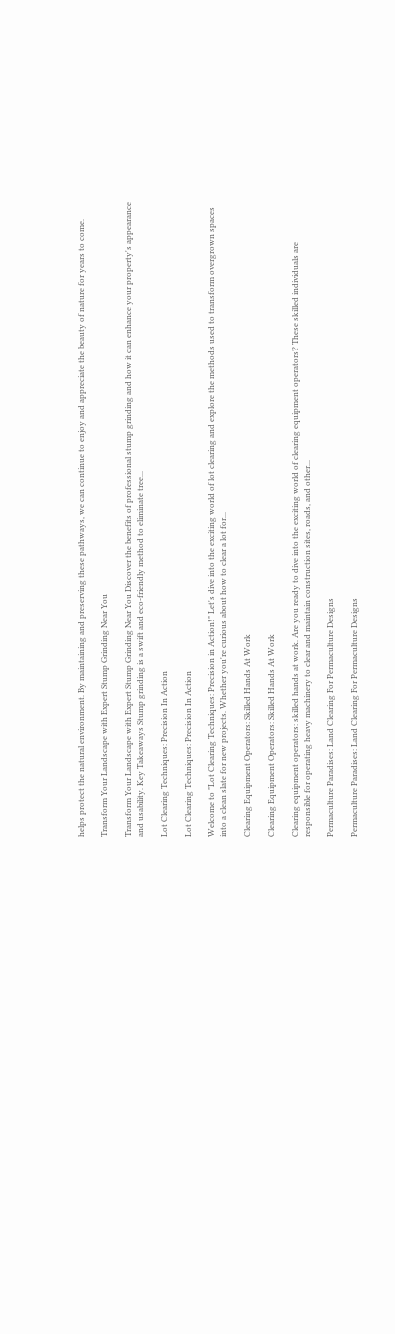helps protect the natural environment. By maintaining and preserving these pathways, we can continue to enjoy and appreciate the beauty of nature for years to come.

Transform Your Landscape with Expert Stump Grinding Near You

Transform Your Landscape with Expert Stump Grinding Near You Discover the benefits of professional stump grinding and how it can enhance your property's appearance and usability. Key Takeaways Stump grinding is a swift and eco-friendly method to eliminate tree...

Lot Clearing Techniques: Precision In Action

Lot Clearing Techniques: Precision In Action

Welcome to "Lot Clearing Techniques: Precision in Action!" Let's dive into the exciting world of lot clearing and explore the methods used to transform overgrown spaces into a clean slate for new projects. Whether you're curious about how to clear a lot for...

Clearing Equipment Operators: Skilled Hands At Work

Clearing Equipment Operators: Skilled Hands At Work

Clearing equipment operators: skilled hands at work. Are you ready to dive into the exciting world of clearing equipment operators? These skilled individuals are responsible for operating heavy machinery to clear and maintain construction sites, roads, and other...

Permaculture Paradises: Land Clearing For Permaculture Designs

Permaculture Paradises: Land Clearing For Permaculture Designs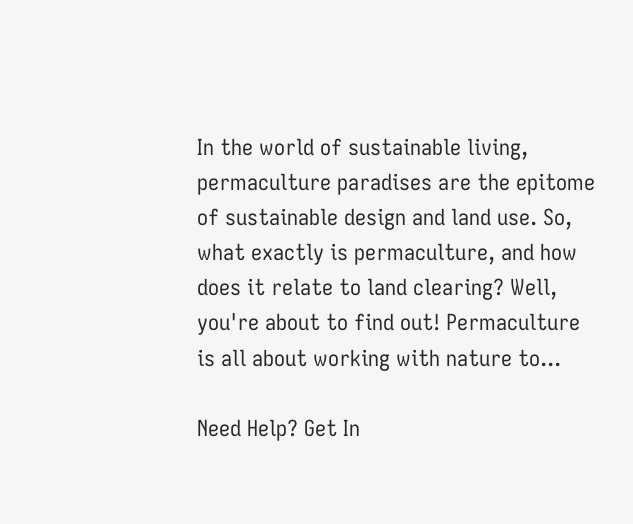In the world of sustainable living, permaculture paradises are the epitome of sustainable design and land use. So, what exactly is permaculture, and how does it relate to land clearing? Well, you're about to find out! Permaculture is all about working with nature to...

Need Help? Get In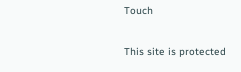Touch

This site is protected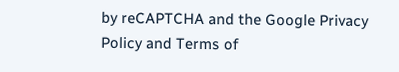by reCAPTCHA and the Google Privacy Policy and Terms of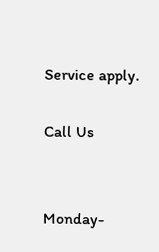Service apply.

Call Us


Monday-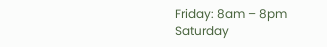Friday: 8am – 8pm
Saturday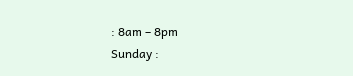: 8am – 8pm
Sunday :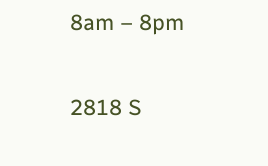8am – 8pm


2818 S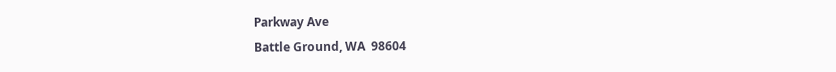Parkway Ave
Battle Ground, WA  98604